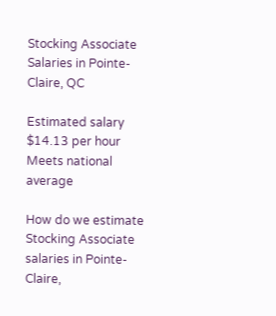Stocking Associate Salaries in Pointe-Claire, QC

Estimated salary
$14.13 per hour
Meets national average

How do we estimate Stocking Associate salaries in Pointe-Claire,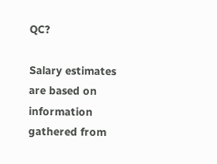QC?

Salary estimates are based on information gathered from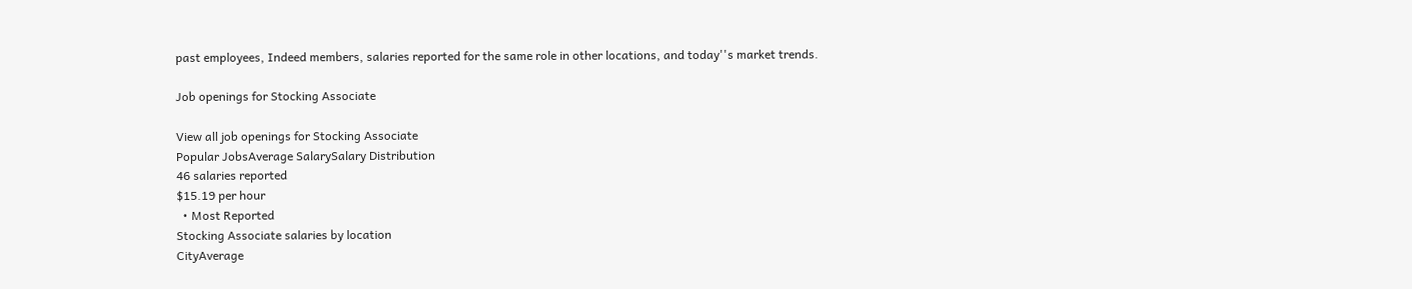past employees, Indeed members, salaries reported for the same role in other locations, and today''s market trends.

Job openings for Stocking Associate

View all job openings for Stocking Associate
Popular JobsAverage SalarySalary Distribution
46 salaries reported
$15.19 per hour
  • Most Reported
Stocking Associate salaries by location
CityAverage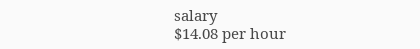salary
$14.08 per hour